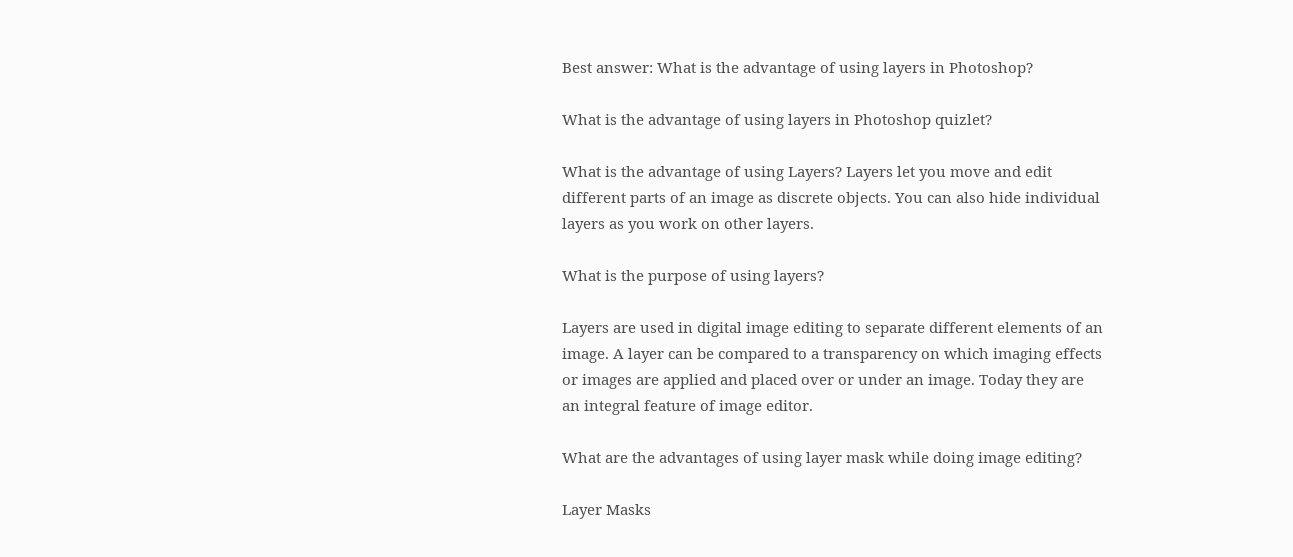Best answer: What is the advantage of using layers in Photoshop?

What is the advantage of using layers in Photoshop quizlet?

What is the advantage of using Layers? Layers let you move and edit different parts of an image as discrete objects. You can also hide individual layers as you work on other layers.

What is the purpose of using layers?

Layers are used in digital image editing to separate different elements of an image. A layer can be compared to a transparency on which imaging effects or images are applied and placed over or under an image. Today they are an integral feature of image editor.

What are the advantages of using layer mask while doing image editing?

Layer Masks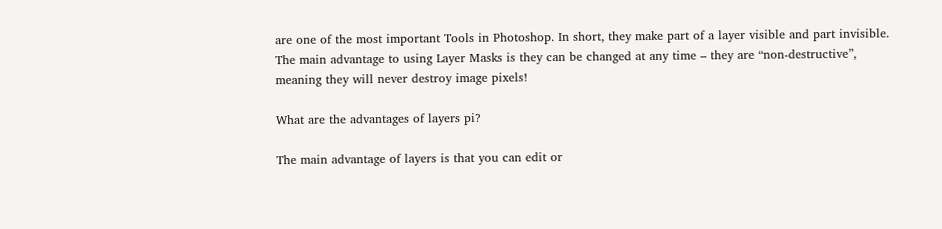are one of the most important Tools in Photoshop. In short, they make part of a layer visible and part invisible. The main advantage to using Layer Masks is they can be changed at any time – they are “non-destructive”, meaning they will never destroy image pixels!

What are the advantages of layers pi?

The main advantage of layers is that you can edit or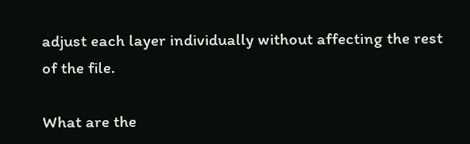adjust each layer individually without affecting the rest of the file.

What are the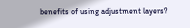benefits of using adjustment layers?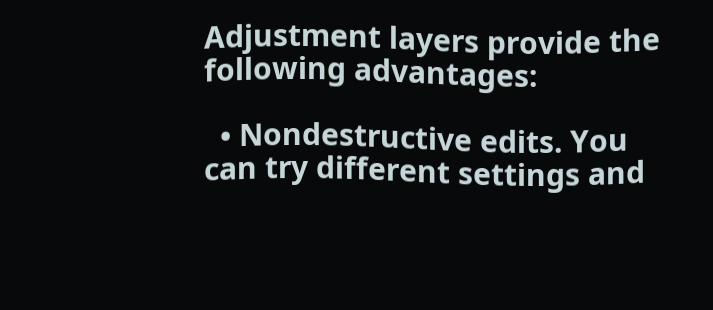Adjustment layers provide the following advantages:

  • Nondestructive edits. You can try different settings and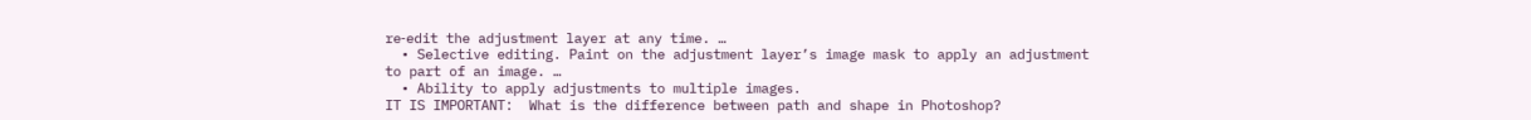re‑edit the adjustment layer at any time. …
  • Selective editing. Paint on the adjustment layer’s image mask to apply an adjustment to part of an image. …
  • Ability to apply adjustments to multiple images.
IT IS IMPORTANT:  What is the difference between path and shape in Photoshop?